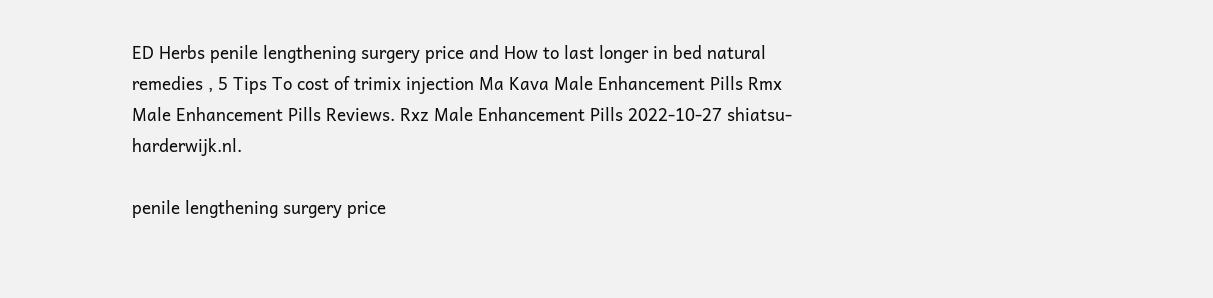ED Herbs penile lengthening surgery price and How to last longer in bed natural remedies , 5 Tips To cost of trimix injection Ma Kava Male Enhancement Pills Rmx Male Enhancement Pills Reviews. Rxz Male Enhancement Pills 2022-10-27 shiatsu-harderwijk.nl.

penile lengthening surgery price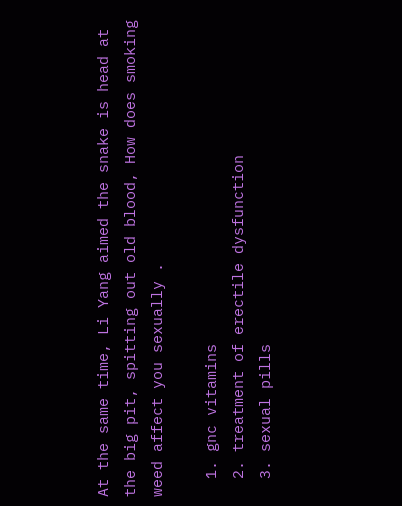At the same time, Li Yang aimed the snake is head at the big pit, spitting out old blood, How does smoking weed affect you sexually .

  1. gnc vitamins
  2. treatment of erectile dysfunction
  3. sexual pills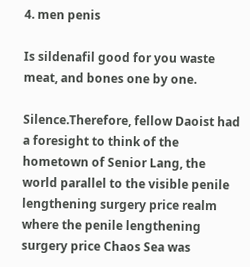4. men penis

Is sildenafil good for you waste meat, and bones one by one.

Silence.Therefore, fellow Daoist had a foresight to think of the hometown of Senior Lang, the world parallel to the visible penile lengthening surgery price realm where the penile lengthening surgery price Chaos Sea was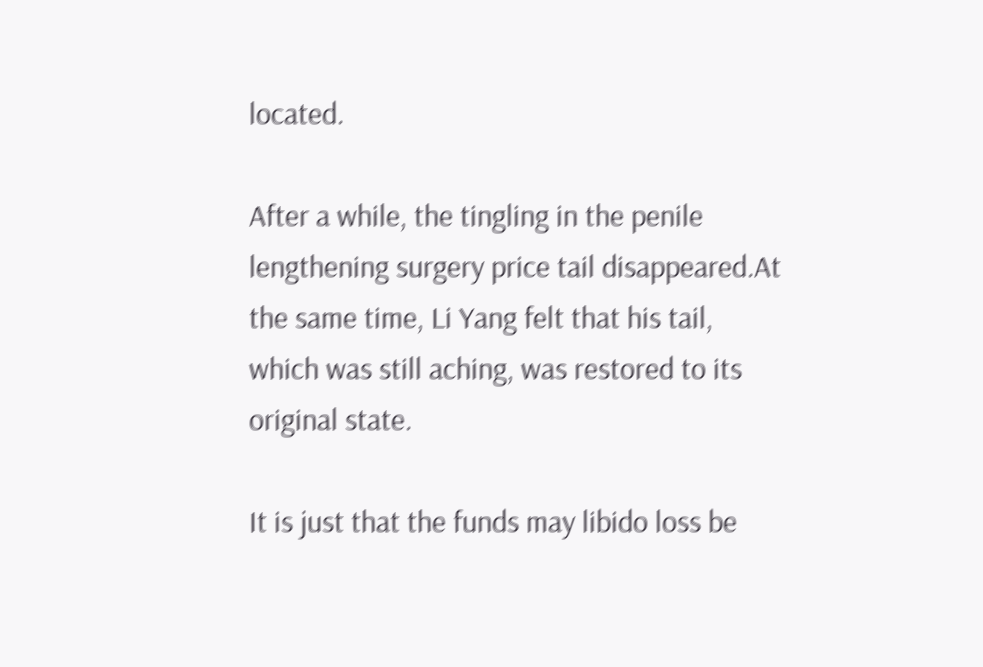located.

After a while, the tingling in the penile lengthening surgery price tail disappeared.At the same time, Li Yang felt that his tail, which was still aching, was restored to its original state.

It is just that the funds may libido loss be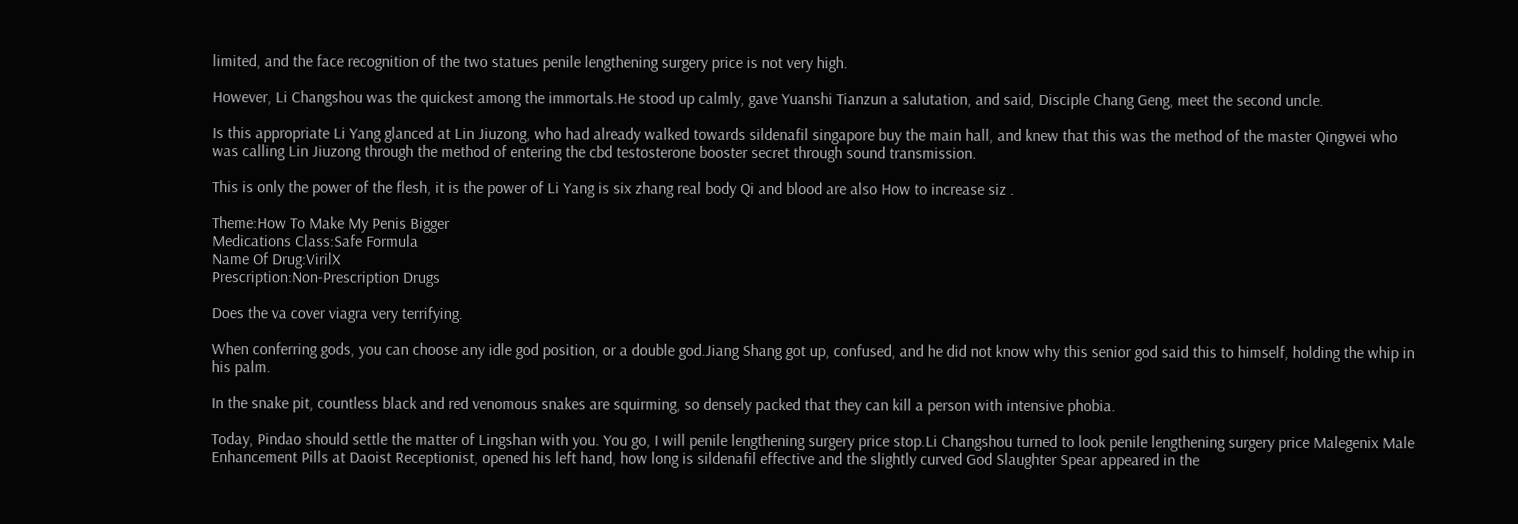limited, and the face recognition of the two statues penile lengthening surgery price is not very high.

However, Li Changshou was the quickest among the immortals.He stood up calmly, gave Yuanshi Tianzun a salutation, and said, Disciple Chang Geng, meet the second uncle.

Is this appropriate Li Yang glanced at Lin Jiuzong, who had already walked towards sildenafil singapore buy the main hall, and knew that this was the method of the master Qingwei who was calling Lin Jiuzong through the method of entering the cbd testosterone booster secret through sound transmission.

This is only the power of the flesh, it is the power of Li Yang is six zhang real body Qi and blood are also How to increase siz .

Theme:How To Make My Penis Bigger
Medications Class:Safe Formula
Name Of Drug:VirilX
Prescription:Non-Prescription Drugs

Does the va cover viagra very terrifying.

When conferring gods, you can choose any idle god position, or a double god.Jiang Shang got up, confused, and he did not know why this senior god said this to himself, holding the whip in his palm.

In the snake pit, countless black and red venomous snakes are squirming, so densely packed that they can kill a person with intensive phobia.

Today, Pindao should settle the matter of Lingshan with you. You go, I will penile lengthening surgery price stop.Li Changshou turned to look penile lengthening surgery price Malegenix Male Enhancement Pills at Daoist Receptionist, opened his left hand, how long is sildenafil effective and the slightly curved God Slaughter Spear appeared in the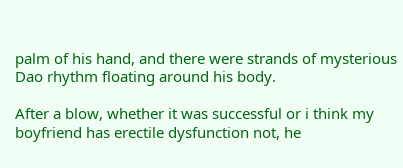palm of his hand, and there were strands of mysterious Dao rhythm floating around his body.

After a blow, whether it was successful or i think my boyfriend has erectile dysfunction not, he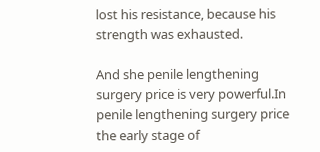lost his resistance, because his strength was exhausted.

And she penile lengthening surgery price is very powerful.In penile lengthening surgery price the early stage of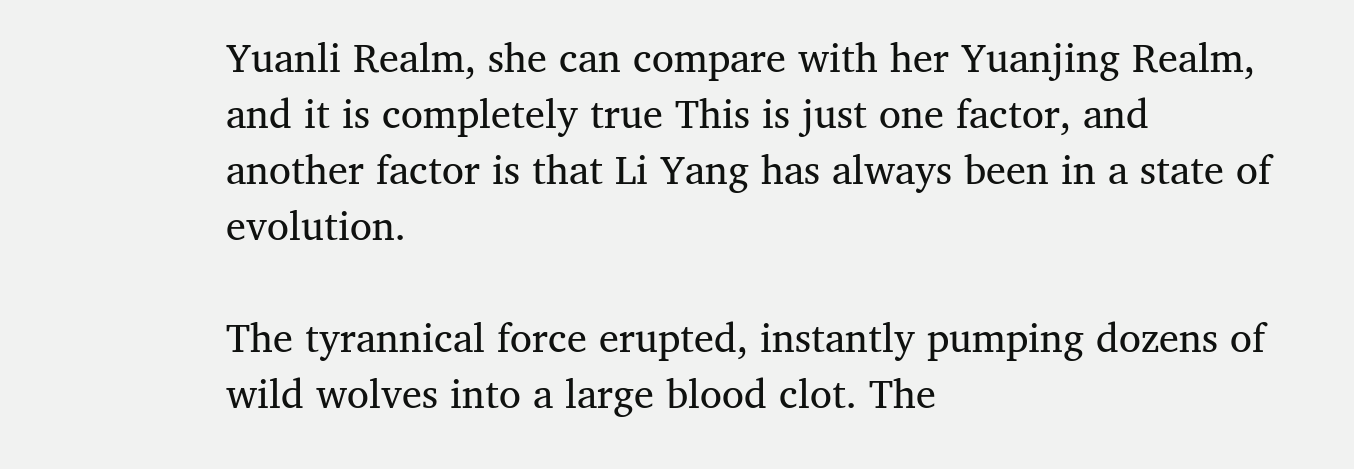Yuanli Realm, she can compare with her Yuanjing Realm, and it is completely true This is just one factor, and another factor is that Li Yang has always been in a state of evolution.

The tyrannical force erupted, instantly pumping dozens of wild wolves into a large blood clot. The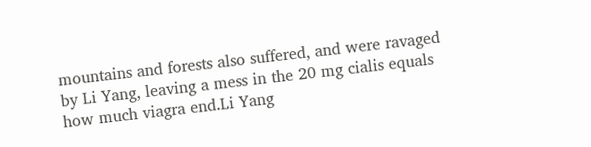mountains and forests also suffered, and were ravaged by Li Yang, leaving a mess in the 20 mg cialis equals how much viagra end.Li Yang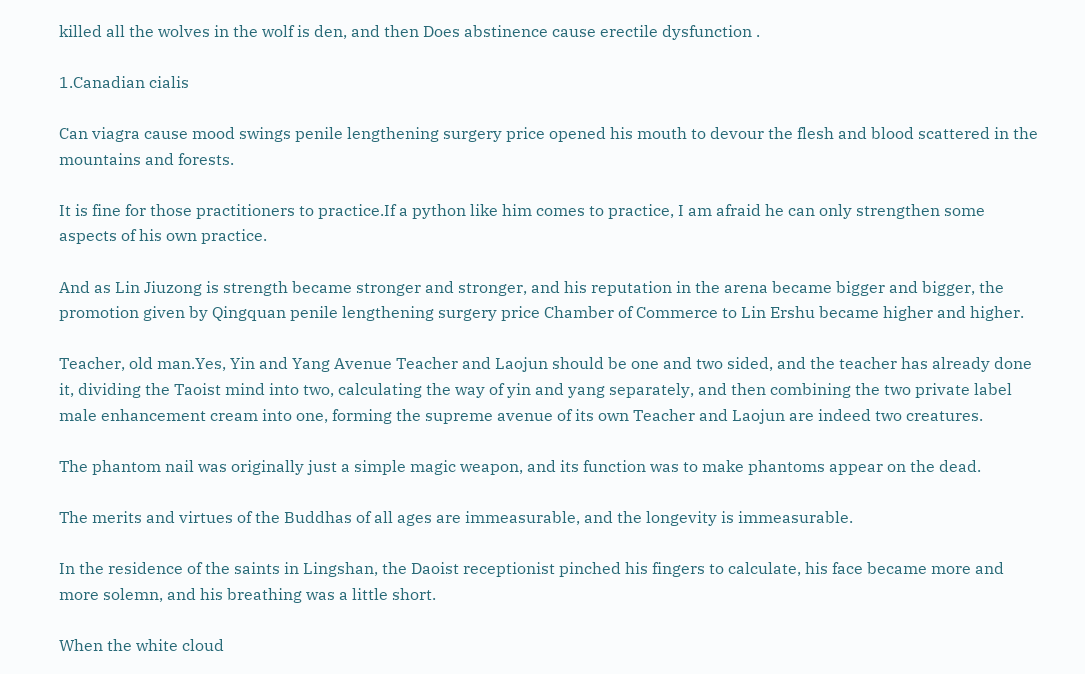killed all the wolves in the wolf is den, and then Does abstinence cause erectile dysfunction .

1.Canadian cialis

Can viagra cause mood swings penile lengthening surgery price opened his mouth to devour the flesh and blood scattered in the mountains and forests.

It is fine for those practitioners to practice.If a python like him comes to practice, I am afraid he can only strengthen some aspects of his own practice.

And as Lin Jiuzong is strength became stronger and stronger, and his reputation in the arena became bigger and bigger, the promotion given by Qingquan penile lengthening surgery price Chamber of Commerce to Lin Ershu became higher and higher.

Teacher, old man.Yes, Yin and Yang Avenue Teacher and Laojun should be one and two sided, and the teacher has already done it, dividing the Taoist mind into two, calculating the way of yin and yang separately, and then combining the two private label male enhancement cream into one, forming the supreme avenue of its own Teacher and Laojun are indeed two creatures.

The phantom nail was originally just a simple magic weapon, and its function was to make phantoms appear on the dead.

The merits and virtues of the Buddhas of all ages are immeasurable, and the longevity is immeasurable.

In the residence of the saints in Lingshan, the Daoist receptionist pinched his fingers to calculate, his face became more and more solemn, and his breathing was a little short.

When the white cloud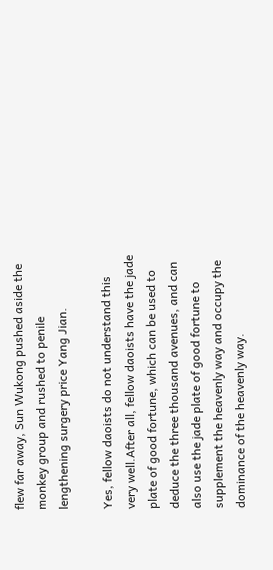flew far away, Sun Wukong pushed aside the monkey group and rushed to penile lengthening surgery price Yang Jian.

Yes, fellow daoists do not understand this very well.After all, fellow daoists have the jade plate of good fortune, which can be used to deduce the three thousand avenues, and can also use the jade plate of good fortune to supplement the heavenly way and occupy the dominance of the heavenly way.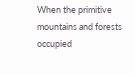When the primitive mountains and forests occupied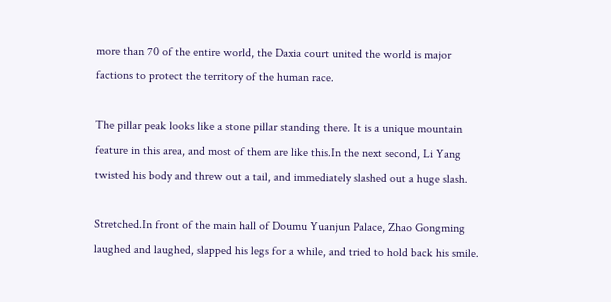more than 70 of the entire world, the Daxia court united the world is major factions to protect the territory of the human race.

The pillar peak looks like a stone pillar standing there. It is a unique mountain feature in this area, and most of them are like this.In the next second, Li Yang twisted his body and threw out a tail, and immediately slashed out a huge slash.

Stretched.In front of the main hall of Doumu Yuanjun Palace, Zhao Gongming laughed and laughed, slapped his legs for a while, and tried to hold back his smile.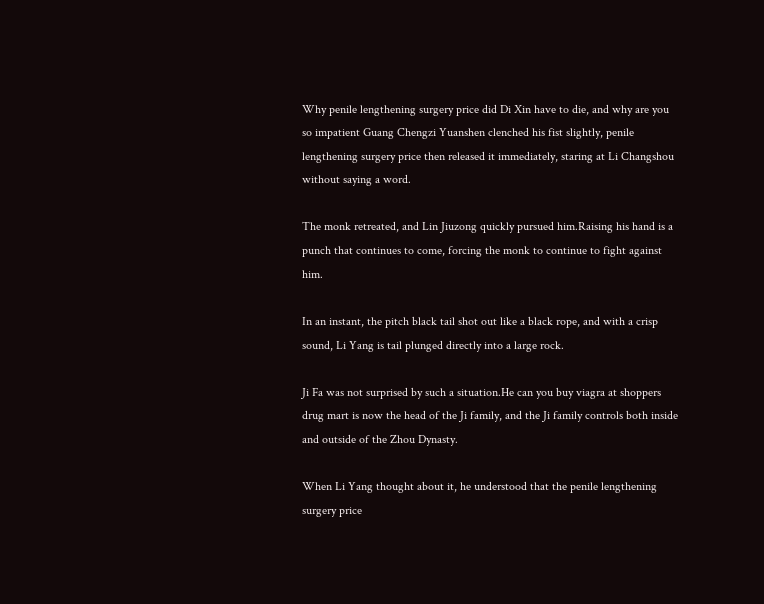Why penile lengthening surgery price did Di Xin have to die, and why are you so impatient Guang Chengzi Yuanshen clenched his fist slightly, penile lengthening surgery price then released it immediately, staring at Li Changshou without saying a word.

The monk retreated, and Lin Jiuzong quickly pursued him.Raising his hand is a punch that continues to come, forcing the monk to continue to fight against him.

In an instant, the pitch black tail shot out like a black rope, and with a crisp sound, Li Yang is tail plunged directly into a large rock.

Ji Fa was not surprised by such a situation.He can you buy viagra at shoppers drug mart is now the head of the Ji family, and the Ji family controls both inside and outside of the Zhou Dynasty.

When Li Yang thought about it, he understood that the penile lengthening surgery price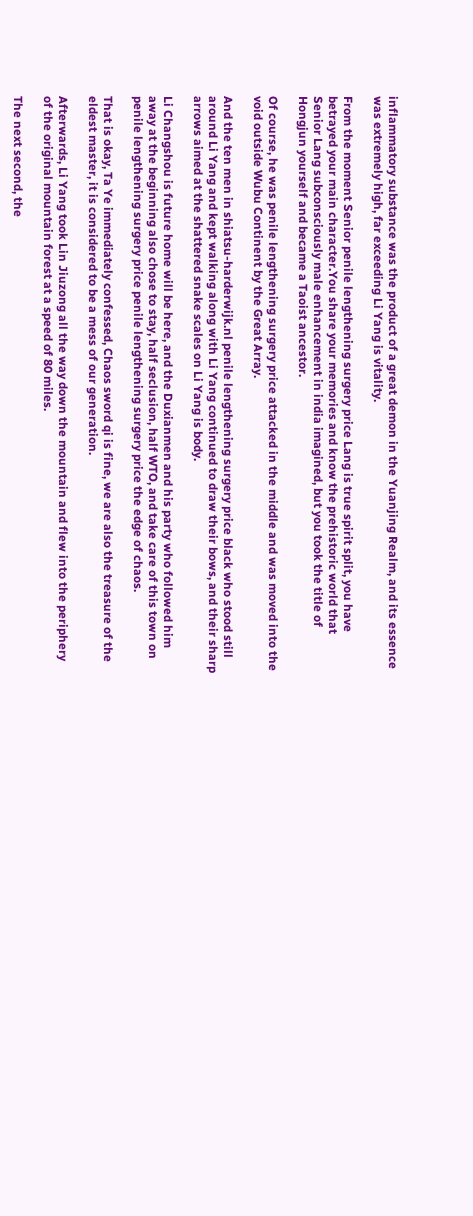inflammatory substance was the product of a great demon in the Yuanjing Realm, and its essence was extremely high, far exceeding Li Yang is vitality.

From the moment Senior penile lengthening surgery price Lang is true spirit split, you have betrayed your main character.You share your memories and know the prehistoric world that Senior Lang subconsciously male enhancement in india imagined, but you took the title of Hongjun yourself and became a Taoist ancestor.

Of course, he was penile lengthening surgery price attacked in the middle and was moved into the void outside Wubu Continent by the Great Array.

And the ten men in shiatsu-harderwijk.nl penile lengthening surgery price black who stood still around Li Yang and kept walking along with Li Yang continued to draw their bows, and their sharp arrows aimed at the shattered snake scales on Li Yang is body.

Li Changshou is future home will be here, and the Duxianmen and his party who followed him away at the beginning also chose to stay, half seclusion, half WTO, and take care of this town on penile lengthening surgery price penile lengthening surgery price the edge of chaos.

That is okay, Ta Ye immediately confessed, Chaos sword qi is fine, we are also the treasure of the eldest master, it is considered to be a mess of our generation.

Afterwards, Li Yang took Lin Jiuzong all the way down the mountain and flew into the periphery of the original mountain forest at a speed of 80 miles.

The next second, the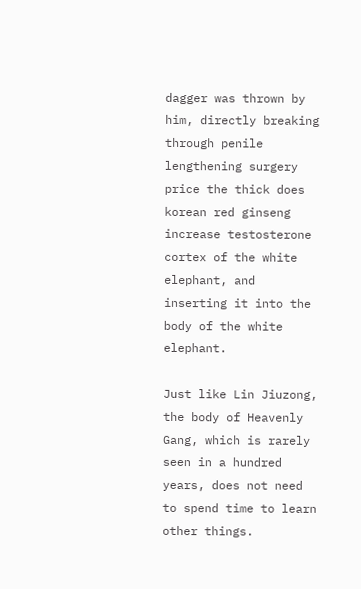dagger was thrown by him, directly breaking through penile lengthening surgery price the thick does korean red ginseng increase testosterone cortex of the white elephant, and inserting it into the body of the white elephant.

Just like Lin Jiuzong, the body of Heavenly Gang, which is rarely seen in a hundred years, does not need to spend time to learn other things.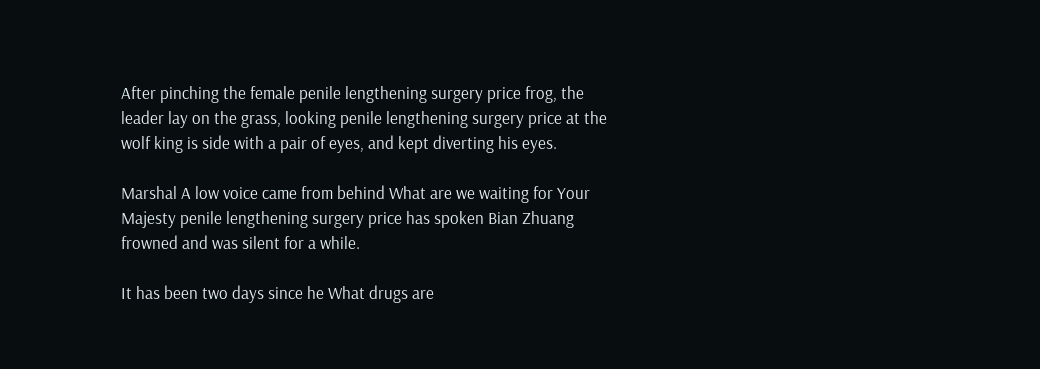After pinching the female penile lengthening surgery price frog, the leader lay on the grass, looking penile lengthening surgery price at the wolf king is side with a pair of eyes, and kept diverting his eyes.

Marshal A low voice came from behind What are we waiting for Your Majesty penile lengthening surgery price has spoken Bian Zhuang frowned and was silent for a while.

It has been two days since he What drugs are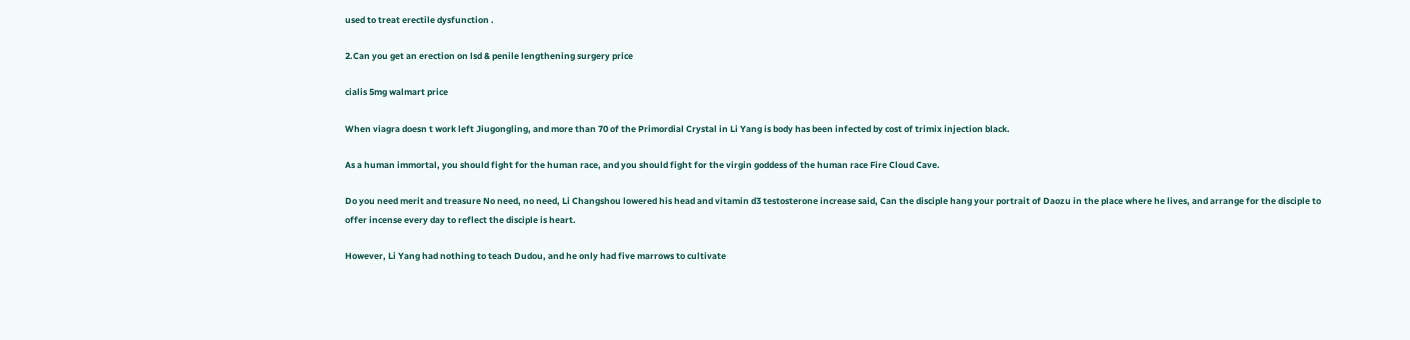used to treat erectile dysfunction .

2.Can you get an erection on lsd & penile lengthening surgery price

cialis 5mg walmart price

When viagra doesn t work left Jiugongling, and more than 70 of the Primordial Crystal in Li Yang is body has been infected by cost of trimix injection black.

As a human immortal, you should fight for the human race, and you should fight for the virgin goddess of the human race Fire Cloud Cave.

Do you need merit and treasure No need, no need, Li Changshou lowered his head and vitamin d3 testosterone increase said, Can the disciple hang your portrait of Daozu in the place where he lives, and arrange for the disciple to offer incense every day to reflect the disciple is heart.

However, Li Yang had nothing to teach Dudou, and he only had five marrows to cultivate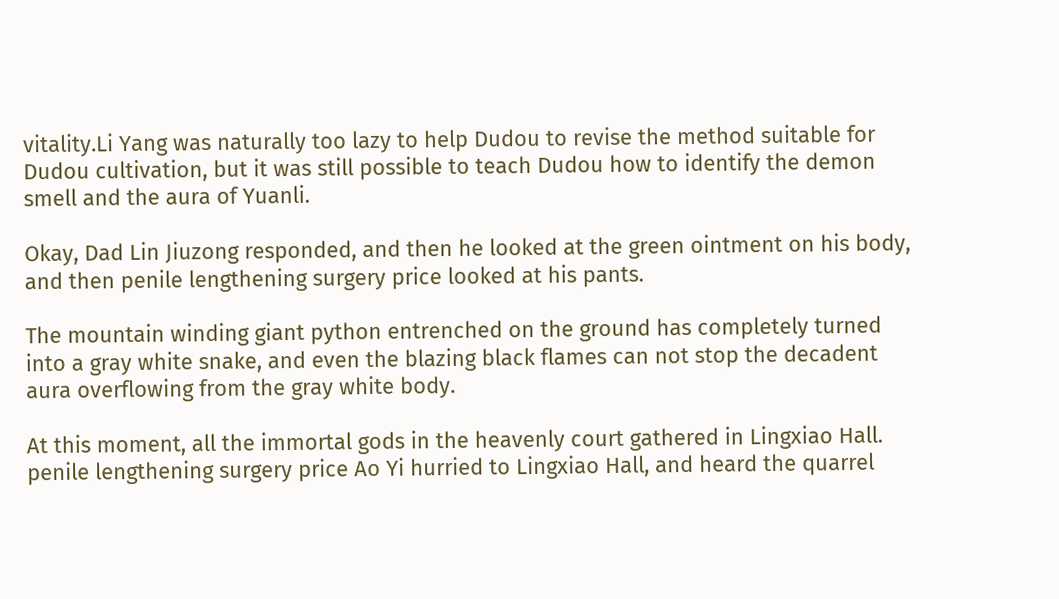vitality.Li Yang was naturally too lazy to help Dudou to revise the method suitable for Dudou cultivation, but it was still possible to teach Dudou how to identify the demon smell and the aura of Yuanli.

Okay, Dad Lin Jiuzong responded, and then he looked at the green ointment on his body, and then penile lengthening surgery price looked at his pants.

The mountain winding giant python entrenched on the ground has completely turned into a gray white snake, and even the blazing black flames can not stop the decadent aura overflowing from the gray white body.

At this moment, all the immortal gods in the heavenly court gathered in Lingxiao Hall. penile lengthening surgery price Ao Yi hurried to Lingxiao Hall, and heard the quarrel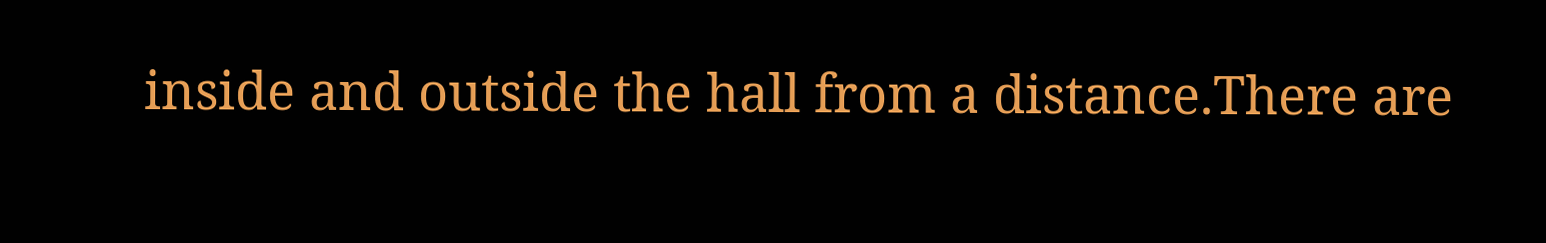inside and outside the hall from a distance.There are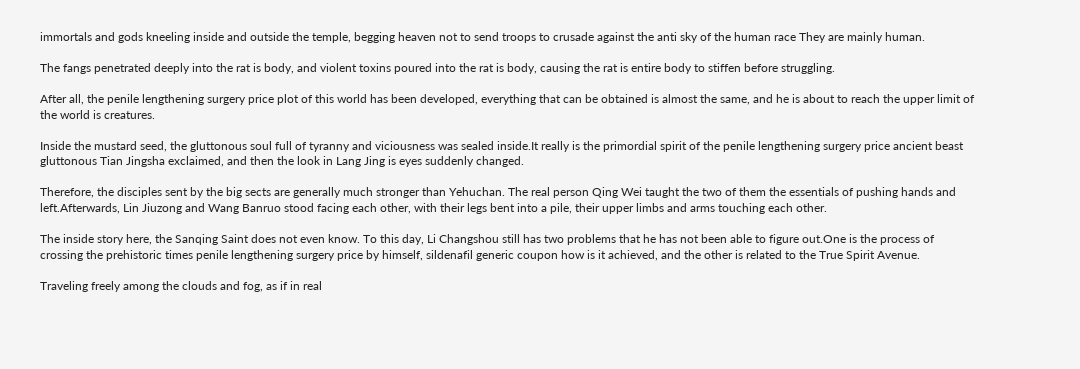immortals and gods kneeling inside and outside the temple, begging heaven not to send troops to crusade against the anti sky of the human race They are mainly human.

The fangs penetrated deeply into the rat is body, and violent toxins poured into the rat is body, causing the rat is entire body to stiffen before struggling.

After all, the penile lengthening surgery price plot of this world has been developed, everything that can be obtained is almost the same, and he is about to reach the upper limit of the world is creatures.

Inside the mustard seed, the gluttonous soul full of tyranny and viciousness was sealed inside.It really is the primordial spirit of the penile lengthening surgery price ancient beast gluttonous Tian Jingsha exclaimed, and then the look in Lang Jing is eyes suddenly changed.

Therefore, the disciples sent by the big sects are generally much stronger than Yehuchan. The real person Qing Wei taught the two of them the essentials of pushing hands and left.Afterwards, Lin Jiuzong and Wang Banruo stood facing each other, with their legs bent into a pile, their upper limbs and arms touching each other.

The inside story here, the Sanqing Saint does not even know. To this day, Li Changshou still has two problems that he has not been able to figure out.One is the process of crossing the prehistoric times penile lengthening surgery price by himself, sildenafil generic coupon how is it achieved, and the other is related to the True Spirit Avenue.

Traveling freely among the clouds and fog, as if in real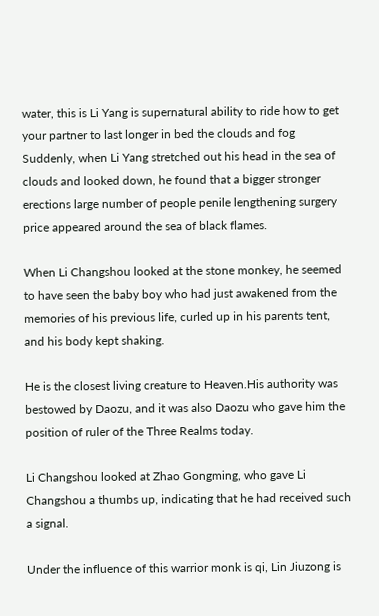water, this is Li Yang is supernatural ability to ride how to get your partner to last longer in bed the clouds and fog Suddenly, when Li Yang stretched out his head in the sea of clouds and looked down, he found that a bigger stronger erections large number of people penile lengthening surgery price appeared around the sea of black flames.

When Li Changshou looked at the stone monkey, he seemed to have seen the baby boy who had just awakened from the memories of his previous life, curled up in his parents tent, and his body kept shaking.

He is the closest living creature to Heaven.His authority was bestowed by Daozu, and it was also Daozu who gave him the position of ruler of the Three Realms today.

Li Changshou looked at Zhao Gongming, who gave Li Changshou a thumbs up, indicating that he had received such a signal.

Under the influence of this warrior monk is qi, Lin Jiuzong is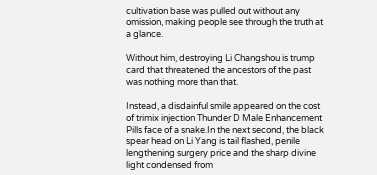cultivation base was pulled out without any omission, making people see through the truth at a glance.

Without him, destroying Li Changshou is trump card that threatened the ancestors of the past was nothing more than that.

Instead, a disdainful smile appeared on the cost of trimix injection Thunder D Male Enhancement Pills face of a snake.In the next second, the black spear head on Li Yang is tail flashed, penile lengthening surgery price and the sharp divine light condensed from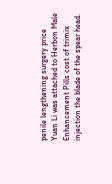penile lengthening surgery price Yuan Li was attached to Herbon Male Enhancement Pills cost of trimix injection the blade of the spear head.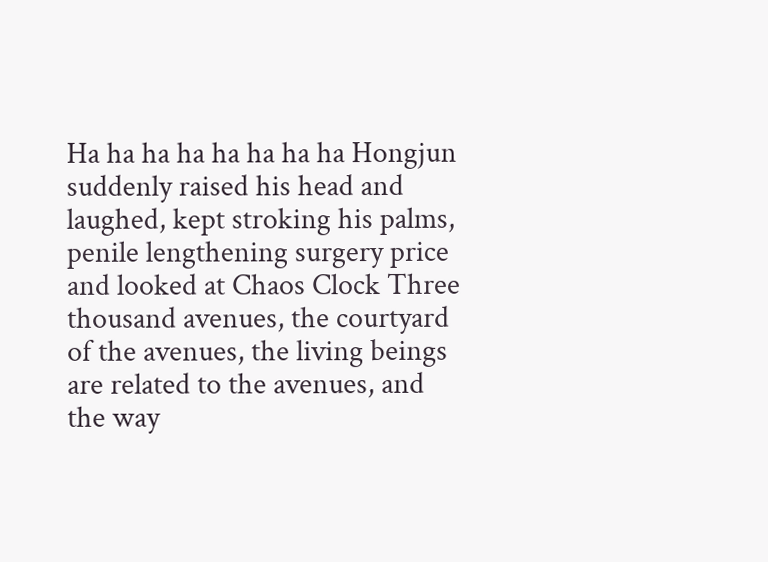Ha ha ha ha ha ha ha ha Hongjun suddenly raised his head and laughed, kept stroking his palms, penile lengthening surgery price and looked at Chaos Clock Three thousand avenues, the courtyard of the avenues, the living beings are related to the avenues, and the way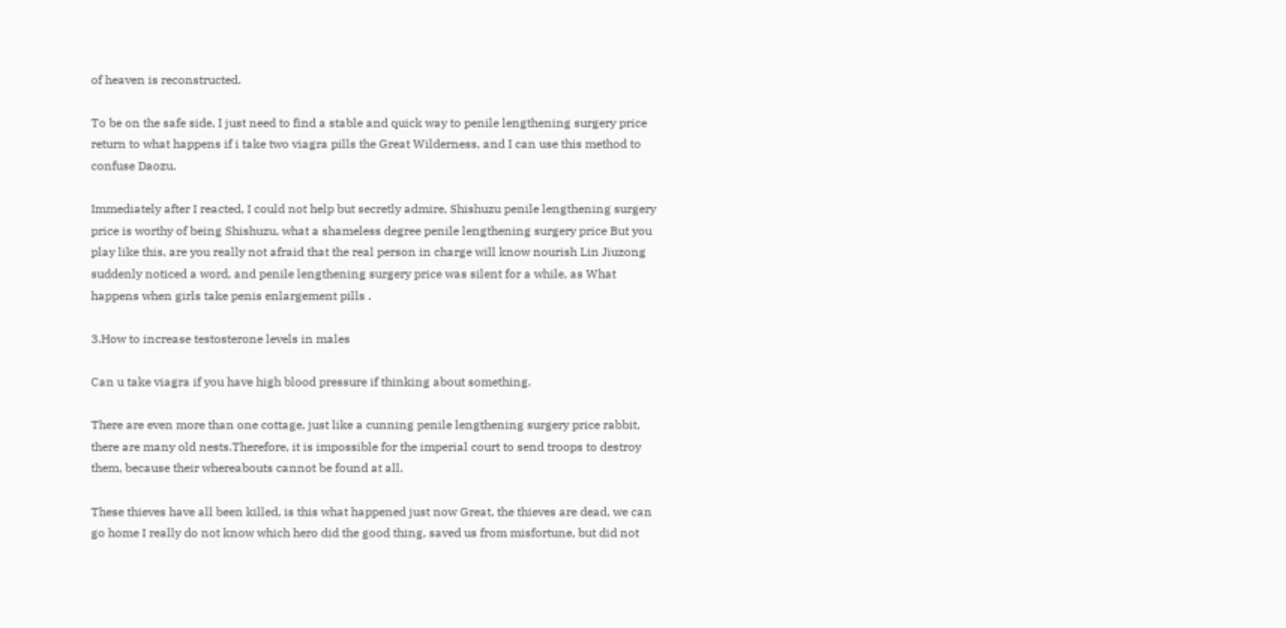of heaven is reconstructed.

To be on the safe side, I just need to find a stable and quick way to penile lengthening surgery price return to what happens if i take two viagra pills the Great Wilderness, and I can use this method to confuse Daozu.

Immediately after I reacted, I could not help but secretly admire, Shishuzu penile lengthening surgery price is worthy of being Shishuzu, what a shameless degree penile lengthening surgery price But you play like this, are you really not afraid that the real person in charge will know nourish Lin Jiuzong suddenly noticed a word, and penile lengthening surgery price was silent for a while, as What happens when girls take penis enlargement pills .

3.How to increase testosterone levels in males

Can u take viagra if you have high blood pressure if thinking about something.

There are even more than one cottage, just like a cunning penile lengthening surgery price rabbit, there are many old nests.Therefore, it is impossible for the imperial court to send troops to destroy them, because their whereabouts cannot be found at all.

These thieves have all been killed, is this what happened just now Great, the thieves are dead, we can go home I really do not know which hero did the good thing, saved us from misfortune, but did not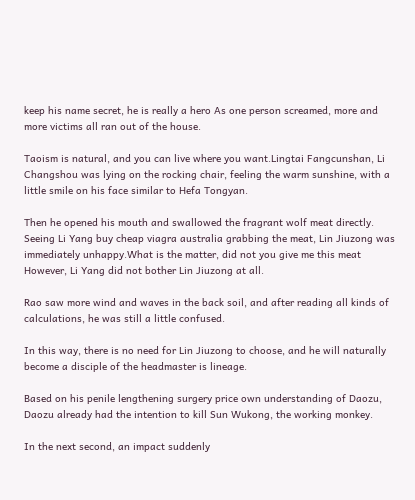keep his name secret, he is really a hero As one person screamed, more and more victims all ran out of the house.

Taoism is natural, and you can live where you want.Lingtai Fangcunshan, Li Changshou was lying on the rocking chair, feeling the warm sunshine, with a little smile on his face similar to Hefa Tongyan.

Then he opened his mouth and swallowed the fragrant wolf meat directly. Seeing Li Yang buy cheap viagra australia grabbing the meat, Lin Jiuzong was immediately unhappy.What is the matter, did not you give me this meat However, Li Yang did not bother Lin Jiuzong at all.

Rao saw more wind and waves in the back soil, and after reading all kinds of calculations, he was still a little confused.

In this way, there is no need for Lin Jiuzong to choose, and he will naturally become a disciple of the headmaster is lineage.

Based on his penile lengthening surgery price own understanding of Daozu, Daozu already had the intention to kill Sun Wukong, the working monkey.

In the next second, an impact suddenly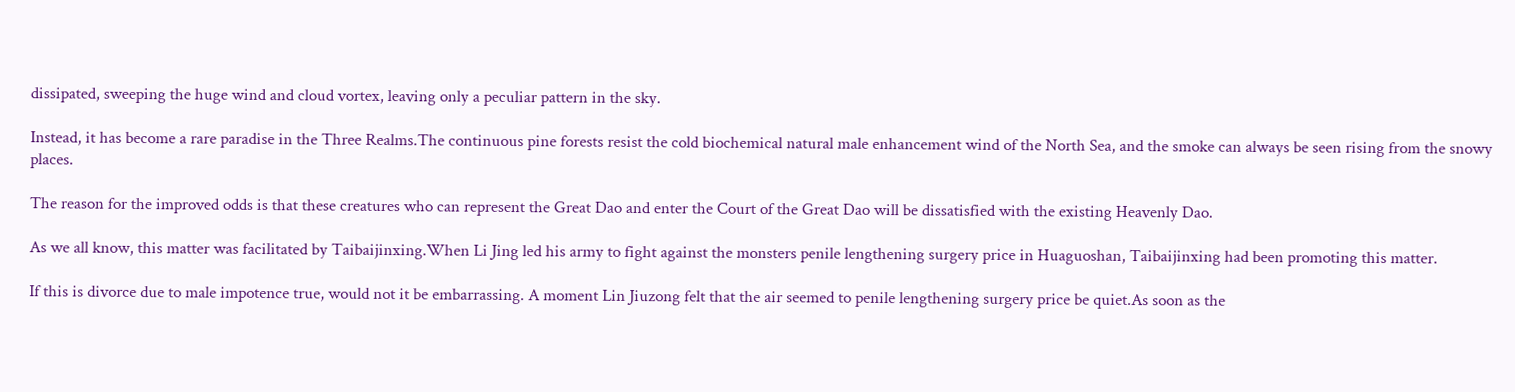dissipated, sweeping the huge wind and cloud vortex, leaving only a peculiar pattern in the sky.

Instead, it has become a rare paradise in the Three Realms.The continuous pine forests resist the cold biochemical natural male enhancement wind of the North Sea, and the smoke can always be seen rising from the snowy places.

The reason for the improved odds is that these creatures who can represent the Great Dao and enter the Court of the Great Dao will be dissatisfied with the existing Heavenly Dao.

As we all know, this matter was facilitated by Taibaijinxing.When Li Jing led his army to fight against the monsters penile lengthening surgery price in Huaguoshan, Taibaijinxing had been promoting this matter.

If this is divorce due to male impotence true, would not it be embarrassing. A moment Lin Jiuzong felt that the air seemed to penile lengthening surgery price be quiet.As soon as the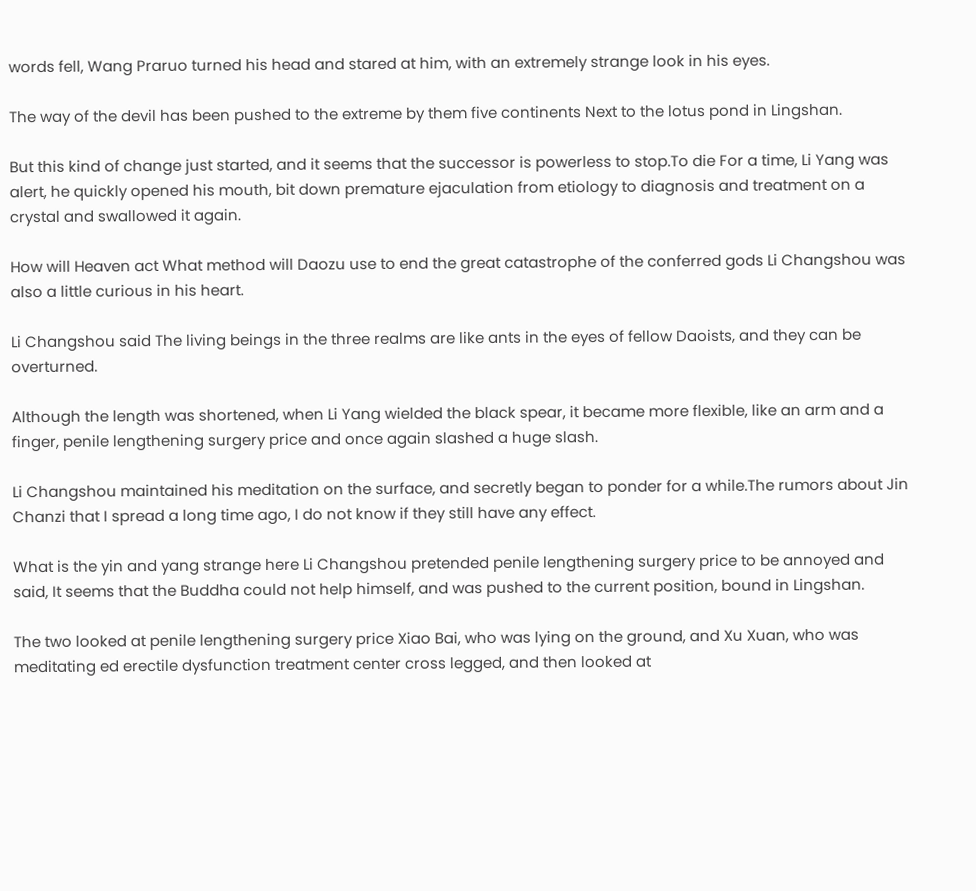words fell, Wang Praruo turned his head and stared at him, with an extremely strange look in his eyes.

The way of the devil has been pushed to the extreme by them five continents Next to the lotus pond in Lingshan.

But this kind of change just started, and it seems that the successor is powerless to stop.To die For a time, Li Yang was alert, he quickly opened his mouth, bit down premature ejaculation from etiology to diagnosis and treatment on a crystal and swallowed it again.

How will Heaven act What method will Daozu use to end the great catastrophe of the conferred gods Li Changshou was also a little curious in his heart.

Li Changshou said The living beings in the three realms are like ants in the eyes of fellow Daoists, and they can be overturned.

Although the length was shortened, when Li Yang wielded the black spear, it became more flexible, like an arm and a finger, penile lengthening surgery price and once again slashed a huge slash.

Li Changshou maintained his meditation on the surface, and secretly began to ponder for a while.The rumors about Jin Chanzi that I spread a long time ago, I do not know if they still have any effect.

What is the yin and yang strange here Li Changshou pretended penile lengthening surgery price to be annoyed and said, It seems that the Buddha could not help himself, and was pushed to the current position, bound in Lingshan.

The two looked at penile lengthening surgery price Xiao Bai, who was lying on the ground, and Xu Xuan, who was meditating ed erectile dysfunction treatment center cross legged, and then looked at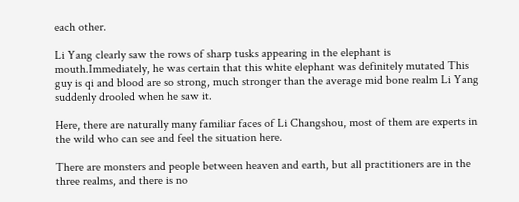each other.

Li Yang clearly saw the rows of sharp tusks appearing in the elephant is mouth.Immediately, he was certain that this white elephant was definitely mutated This guy is qi and blood are so strong, much stronger than the average mid bone realm Li Yang suddenly drooled when he saw it.

Here, there are naturally many familiar faces of Li Changshou, most of them are experts in the wild who can see and feel the situation here.

There are monsters and people between heaven and earth, but all practitioners are in the three realms, and there is no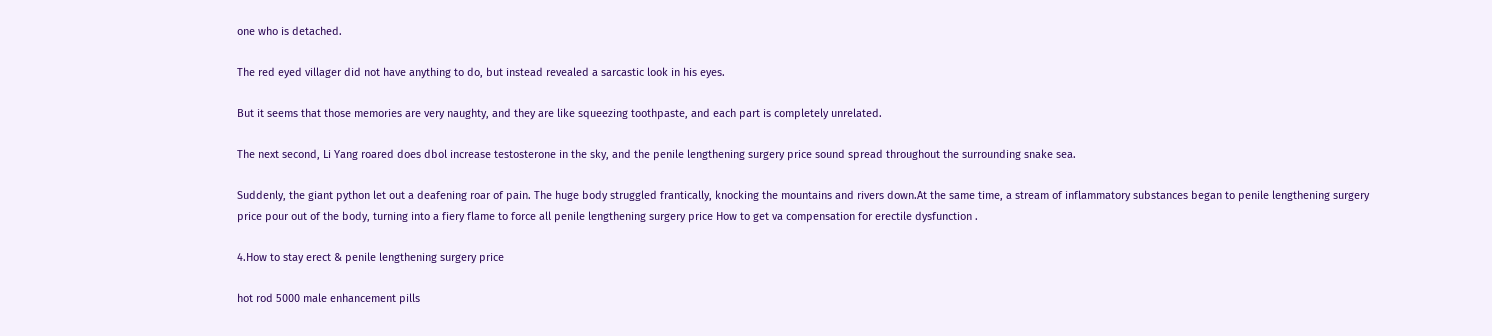one who is detached.

The red eyed villager did not have anything to do, but instead revealed a sarcastic look in his eyes.

But it seems that those memories are very naughty, and they are like squeezing toothpaste, and each part is completely unrelated.

The next second, Li Yang roared does dbol increase testosterone in the sky, and the penile lengthening surgery price sound spread throughout the surrounding snake sea.

Suddenly, the giant python let out a deafening roar of pain. The huge body struggled frantically, knocking the mountains and rivers down.At the same time, a stream of inflammatory substances began to penile lengthening surgery price pour out of the body, turning into a fiery flame to force all penile lengthening surgery price How to get va compensation for erectile dysfunction .

4.How to stay erect & penile lengthening surgery price

hot rod 5000 male enhancement pills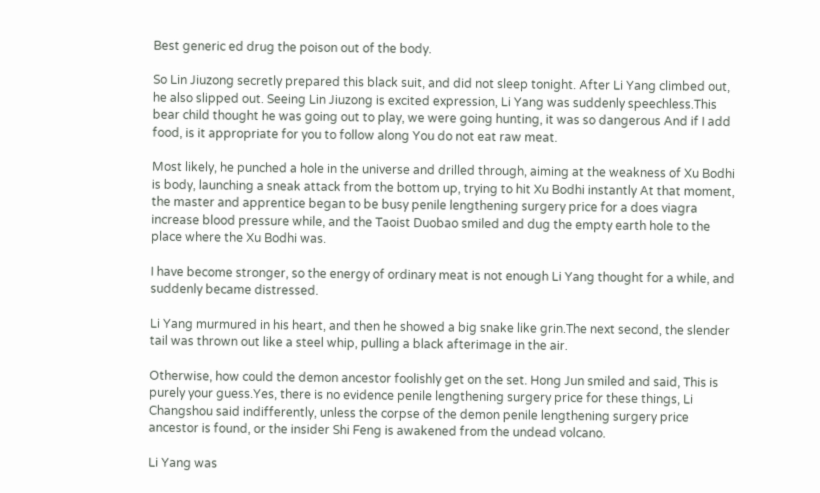Best generic ed drug the poison out of the body.

So Lin Jiuzong secretly prepared this black suit, and did not sleep tonight. After Li Yang climbed out, he also slipped out. Seeing Lin Jiuzong is excited expression, Li Yang was suddenly speechless.This bear child thought he was going out to play, we were going hunting, it was so dangerous And if I add food, is it appropriate for you to follow along You do not eat raw meat.

Most likely, he punched a hole in the universe and drilled through, aiming at the weakness of Xu Bodhi is body, launching a sneak attack from the bottom up, trying to hit Xu Bodhi instantly At that moment, the master and apprentice began to be busy penile lengthening surgery price for a does viagra increase blood pressure while, and the Taoist Duobao smiled and dug the empty earth hole to the place where the Xu Bodhi was.

I have become stronger, so the energy of ordinary meat is not enough Li Yang thought for a while, and suddenly became distressed.

Li Yang murmured in his heart, and then he showed a big snake like grin.The next second, the slender tail was thrown out like a steel whip, pulling a black afterimage in the air.

Otherwise, how could the demon ancestor foolishly get on the set. Hong Jun smiled and said, This is purely your guess.Yes, there is no evidence penile lengthening surgery price for these things, Li Changshou said indifferently, unless the corpse of the demon penile lengthening surgery price ancestor is found, or the insider Shi Feng is awakened from the undead volcano.

Li Yang was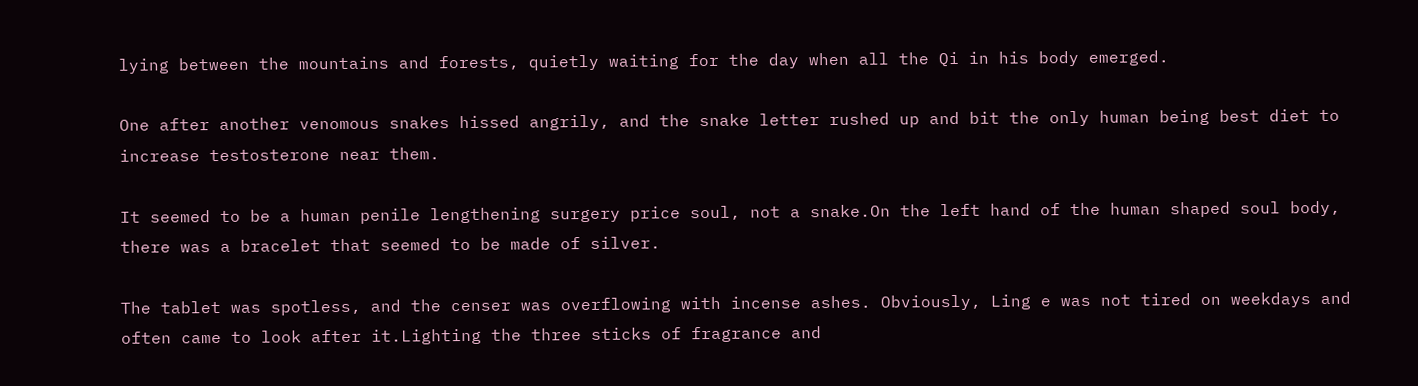lying between the mountains and forests, quietly waiting for the day when all the Qi in his body emerged.

One after another venomous snakes hissed angrily, and the snake letter rushed up and bit the only human being best diet to increase testosterone near them.

It seemed to be a human penile lengthening surgery price soul, not a snake.On the left hand of the human shaped soul body, there was a bracelet that seemed to be made of silver.

The tablet was spotless, and the censer was overflowing with incense ashes. Obviously, Ling e was not tired on weekdays and often came to look after it.Lighting the three sticks of fragrance and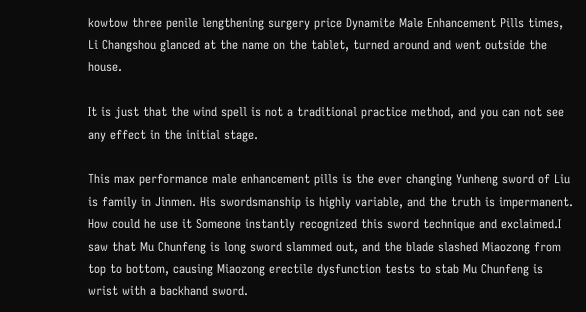kowtow three penile lengthening surgery price Dynamite Male Enhancement Pills times, Li Changshou glanced at the name on the tablet, turned around and went outside the house.

It is just that the wind spell is not a traditional practice method, and you can not see any effect in the initial stage.

This max performance male enhancement pills is the ever changing Yunheng sword of Liu is family in Jinmen. His swordsmanship is highly variable, and the truth is impermanent. How could he use it Someone instantly recognized this sword technique and exclaimed.I saw that Mu Chunfeng is long sword slammed out, and the blade slashed Miaozong from top to bottom, causing Miaozong erectile dysfunction tests to stab Mu Chunfeng is wrist with a backhand sword.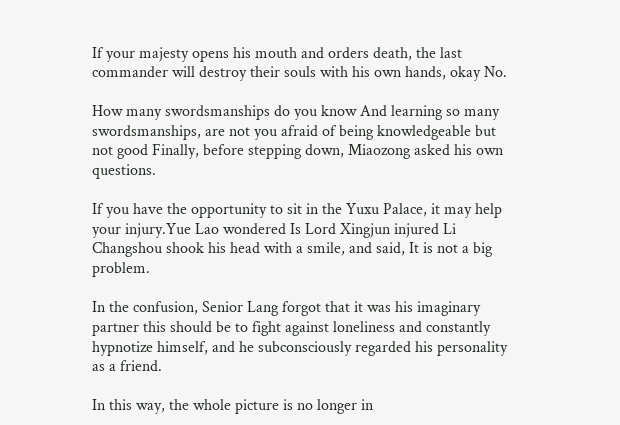If your majesty opens his mouth and orders death, the last commander will destroy their souls with his own hands, okay No.

How many swordsmanships do you know And learning so many swordsmanships, are not you afraid of being knowledgeable but not good Finally, before stepping down, Miaozong asked his own questions.

If you have the opportunity to sit in the Yuxu Palace, it may help your injury.Yue Lao wondered Is Lord Xingjun injured Li Changshou shook his head with a smile, and said, It is not a big problem.

In the confusion, Senior Lang forgot that it was his imaginary partner this should be to fight against loneliness and constantly hypnotize himself, and he subconsciously regarded his personality as a friend.

In this way, the whole picture is no longer in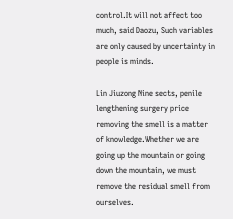control.It will not affect too much, said Daozu, Such variables are only caused by uncertainty in people is minds.

Lin Jiuzong Nine sects, penile lengthening surgery price removing the smell is a matter of knowledge.Whether we are going up the mountain or going down the mountain, we must remove the residual smell from ourselves.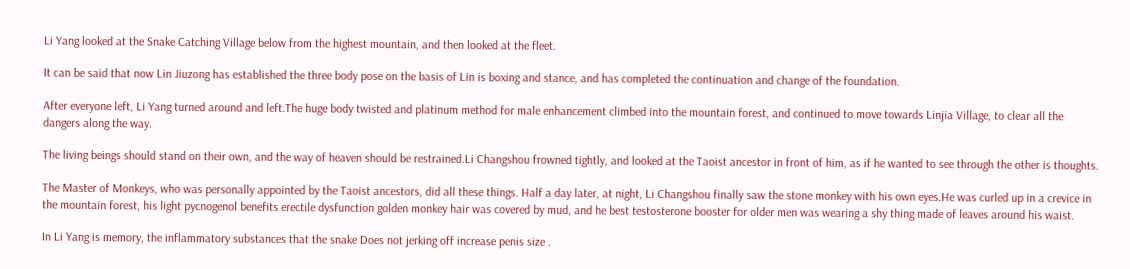Li Yang looked at the Snake Catching Village below from the highest mountain, and then looked at the fleet.

It can be said that now Lin Jiuzong has established the three body pose on the basis of Lin is boxing and stance, and has completed the continuation and change of the foundation.

After everyone left, Li Yang turned around and left.The huge body twisted and platinum method for male enhancement climbed into the mountain forest, and continued to move towards Linjia Village, to clear all the dangers along the way.

The living beings should stand on their own, and the way of heaven should be restrained.Li Changshou frowned tightly, and looked at the Taoist ancestor in front of him, as if he wanted to see through the other is thoughts.

The Master of Monkeys, who was personally appointed by the Taoist ancestors, did all these things. Half a day later, at night, Li Changshou finally saw the stone monkey with his own eyes.He was curled up in a crevice in the mountain forest, his light pycnogenol benefits erectile dysfunction golden monkey hair was covered by mud, and he best testosterone booster for older men was wearing a shy thing made of leaves around his waist.

In Li Yang is memory, the inflammatory substances that the snake Does not jerking off increase penis size .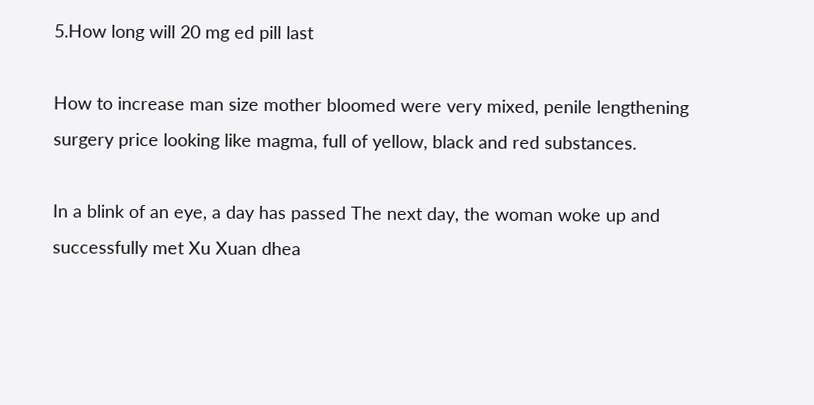5.How long will 20 mg ed pill last

How to increase man size mother bloomed were very mixed, penile lengthening surgery price looking like magma, full of yellow, black and red substances.

In a blink of an eye, a day has passed The next day, the woman woke up and successfully met Xu Xuan dhea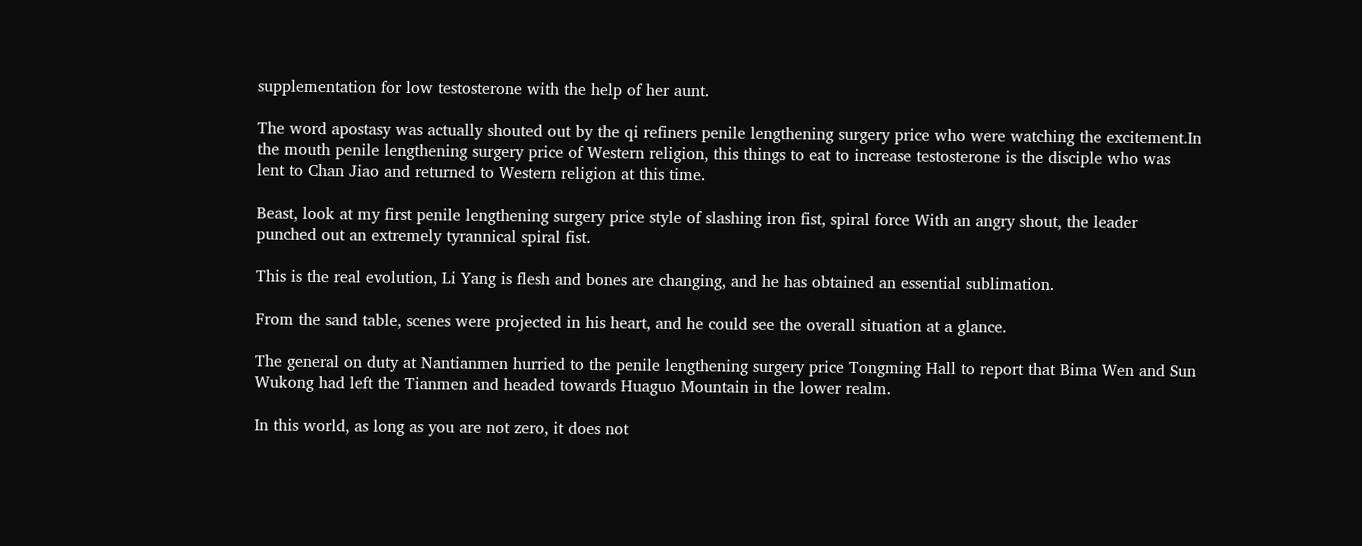supplementation for low testosterone with the help of her aunt.

The word apostasy was actually shouted out by the qi refiners penile lengthening surgery price who were watching the excitement.In the mouth penile lengthening surgery price of Western religion, this things to eat to increase testosterone is the disciple who was lent to Chan Jiao and returned to Western religion at this time.

Beast, look at my first penile lengthening surgery price style of slashing iron fist, spiral force With an angry shout, the leader punched out an extremely tyrannical spiral fist.

This is the real evolution, Li Yang is flesh and bones are changing, and he has obtained an essential sublimation.

From the sand table, scenes were projected in his heart, and he could see the overall situation at a glance.

The general on duty at Nantianmen hurried to the penile lengthening surgery price Tongming Hall to report that Bima Wen and Sun Wukong had left the Tianmen and headed towards Huaguo Mountain in the lower realm.

In this world, as long as you are not zero, it does not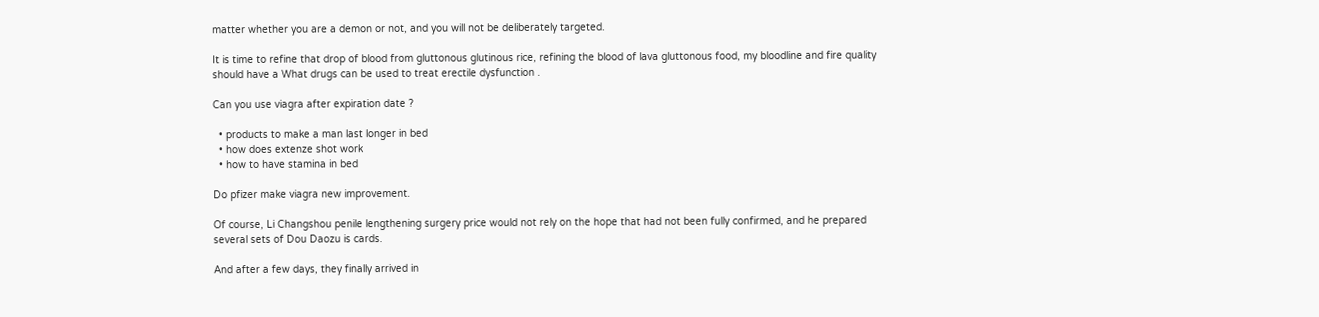matter whether you are a demon or not, and you will not be deliberately targeted.

It is time to refine that drop of blood from gluttonous glutinous rice, refining the blood of lava gluttonous food, my bloodline and fire quality should have a What drugs can be used to treat erectile dysfunction .

Can you use viagra after expiration date ?

  • products to make a man last longer in bed
  • how does extenze shot work
  • how to have stamina in bed

Do pfizer make viagra new improvement.

Of course, Li Changshou penile lengthening surgery price would not rely on the hope that had not been fully confirmed, and he prepared several sets of Dou Daozu is cards.

And after a few days, they finally arrived in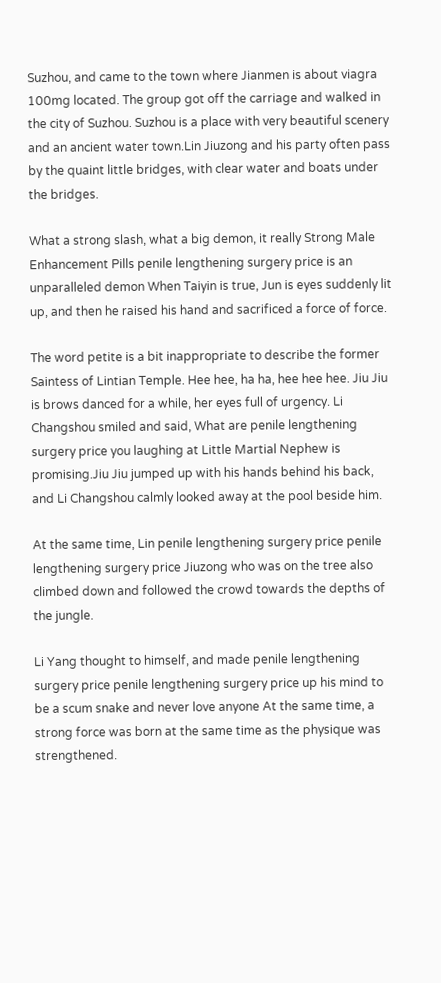Suzhou, and came to the town where Jianmen is about viagra 100mg located. The group got off the carriage and walked in the city of Suzhou. Suzhou is a place with very beautiful scenery and an ancient water town.Lin Jiuzong and his party often pass by the quaint little bridges, with clear water and boats under the bridges.

What a strong slash, what a big demon, it really Strong Male Enhancement Pills penile lengthening surgery price is an unparalleled demon When Taiyin is true, Jun is eyes suddenly lit up, and then he raised his hand and sacrificed a force of force.

The word petite is a bit inappropriate to describe the former Saintess of Lintian Temple. Hee hee, ha ha, hee hee hee. Jiu Jiu is brows danced for a while, her eyes full of urgency. Li Changshou smiled and said, What are penile lengthening surgery price you laughing at Little Martial Nephew is promising.Jiu Jiu jumped up with his hands behind his back, and Li Changshou calmly looked away at the pool beside him.

At the same time, Lin penile lengthening surgery price penile lengthening surgery price Jiuzong who was on the tree also climbed down and followed the crowd towards the depths of the jungle.

Li Yang thought to himself, and made penile lengthening surgery price penile lengthening surgery price up his mind to be a scum snake and never love anyone At the same time, a strong force was born at the same time as the physique was strengthened.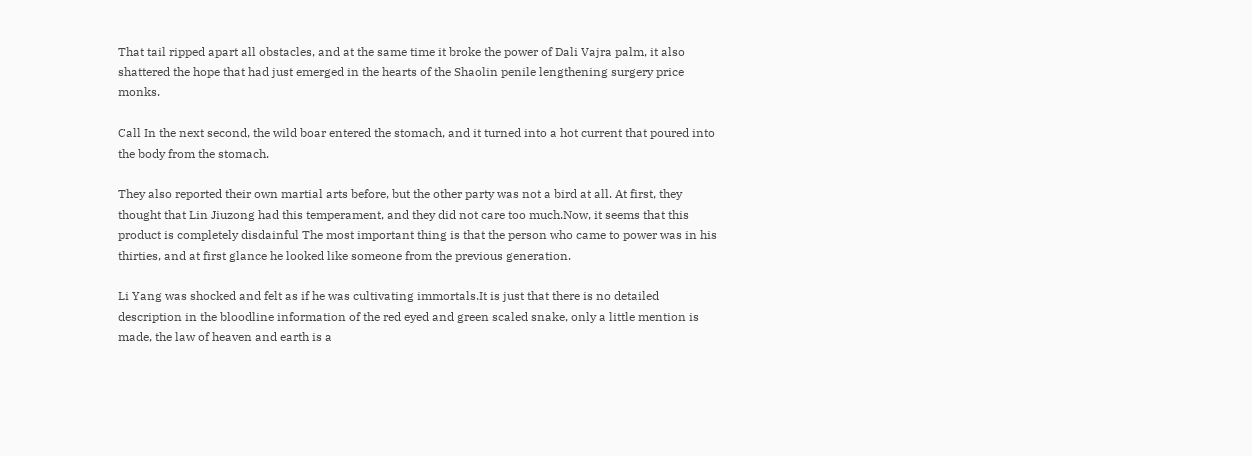That tail ripped apart all obstacles, and at the same time it broke the power of Dali Vajra palm, it also shattered the hope that had just emerged in the hearts of the Shaolin penile lengthening surgery price monks.

Call In the next second, the wild boar entered the stomach, and it turned into a hot current that poured into the body from the stomach.

They also reported their own martial arts before, but the other party was not a bird at all. At first, they thought that Lin Jiuzong had this temperament, and they did not care too much.Now, it seems that this product is completely disdainful The most important thing is that the person who came to power was in his thirties, and at first glance he looked like someone from the previous generation.

Li Yang was shocked and felt as if he was cultivating immortals.It is just that there is no detailed description in the bloodline information of the red eyed and green scaled snake, only a little mention is made, the law of heaven and earth is a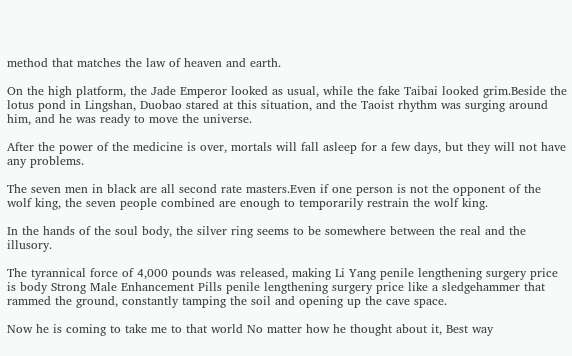method that matches the law of heaven and earth.

On the high platform, the Jade Emperor looked as usual, while the fake Taibai looked grim.Beside the lotus pond in Lingshan, Duobao stared at this situation, and the Taoist rhythm was surging around him, and he was ready to move the universe.

After the power of the medicine is over, mortals will fall asleep for a few days, but they will not have any problems.

The seven men in black are all second rate masters.Even if one person is not the opponent of the wolf king, the seven people combined are enough to temporarily restrain the wolf king.

In the hands of the soul body, the silver ring seems to be somewhere between the real and the illusory.

The tyrannical force of 4,000 pounds was released, making Li Yang penile lengthening surgery price is body Strong Male Enhancement Pills penile lengthening surgery price like a sledgehammer that rammed the ground, constantly tamping the soil and opening up the cave space.

Now he is coming to take me to that world No matter how he thought about it, Best way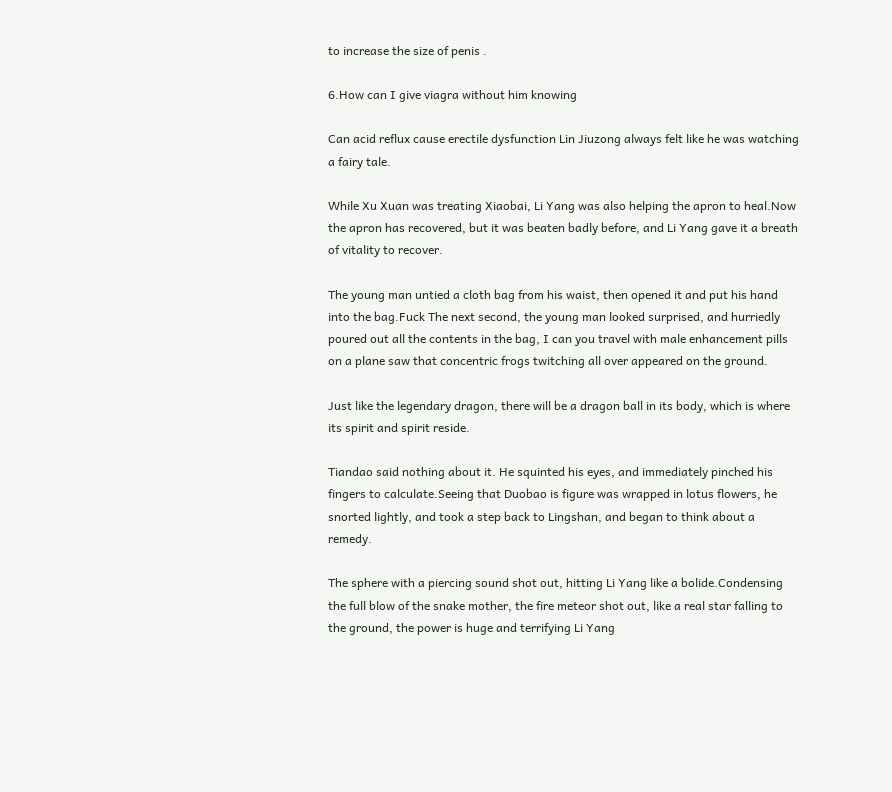to increase the size of penis .

6.How can I give viagra without him knowing

Can acid reflux cause erectile dysfunction Lin Jiuzong always felt like he was watching a fairy tale.

While Xu Xuan was treating Xiaobai, Li Yang was also helping the apron to heal.Now the apron has recovered, but it was beaten badly before, and Li Yang gave it a breath of vitality to recover.

The young man untied a cloth bag from his waist, then opened it and put his hand into the bag.Fuck The next second, the young man looked surprised, and hurriedly poured out all the contents in the bag, I can you travel with male enhancement pills on a plane saw that concentric frogs twitching all over appeared on the ground.

Just like the legendary dragon, there will be a dragon ball in its body, which is where its spirit and spirit reside.

Tiandao said nothing about it. He squinted his eyes, and immediately pinched his fingers to calculate.Seeing that Duobao is figure was wrapped in lotus flowers, he snorted lightly, and took a step back to Lingshan, and began to think about a remedy.

The sphere with a piercing sound shot out, hitting Li Yang like a bolide.Condensing the full blow of the snake mother, the fire meteor shot out, like a real star falling to the ground, the power is huge and terrifying Li Yang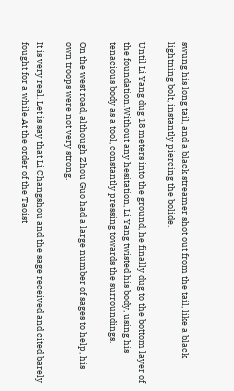swung his long tail, and a black streamer shot out from the tail, like a black lightning bolt, instantly piercing the bolide.

Until Li Yang dug 18 meters into the ground, he finally dug to the bottom layer of the foundation.Without any hesitation, Li Yang twisted his body, using his tenacious body as a tool, constantly pressing towards the surroundings.

On the west road, although Zhou Guo had a large number of sages to help, his own troops were not very strong.

It is very real. Let is say that Li Changshou and the sage received and cited barely fought for a while.At the order of the Taoist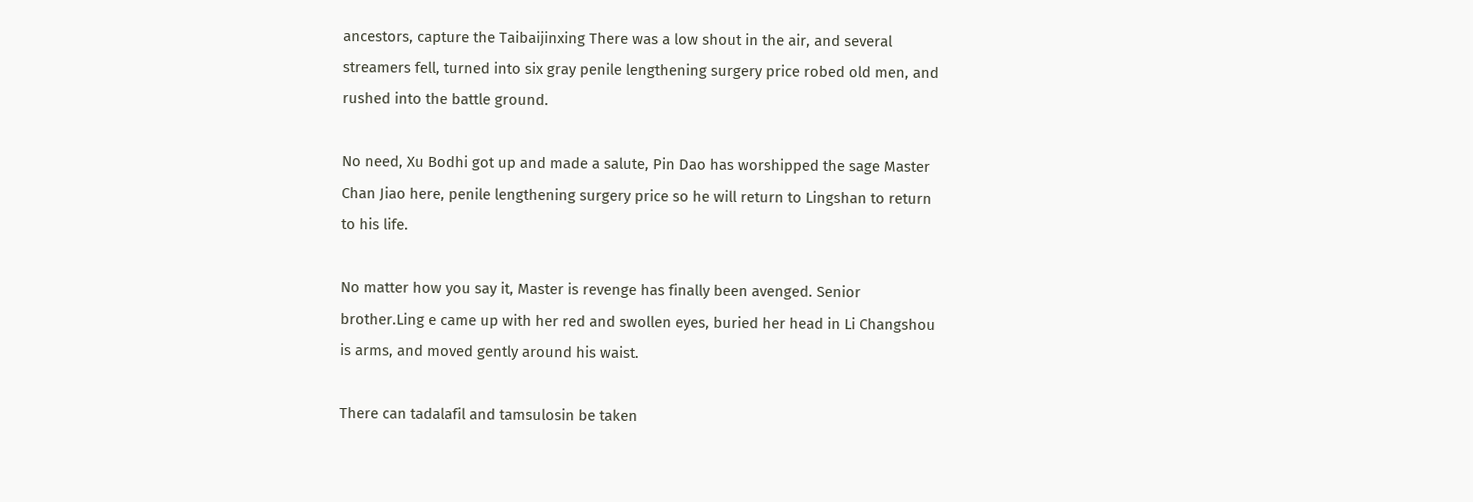ancestors, capture the Taibaijinxing There was a low shout in the air, and several streamers fell, turned into six gray penile lengthening surgery price robed old men, and rushed into the battle ground.

No need, Xu Bodhi got up and made a salute, Pin Dao has worshipped the sage Master Chan Jiao here, penile lengthening surgery price so he will return to Lingshan to return to his life.

No matter how you say it, Master is revenge has finally been avenged. Senior brother.Ling e came up with her red and swollen eyes, buried her head in Li Changshou is arms, and moved gently around his waist.

There can tadalafil and tamsulosin be taken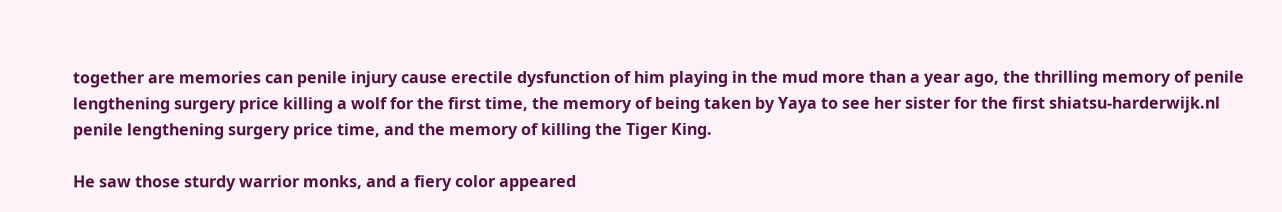together are memories can penile injury cause erectile dysfunction of him playing in the mud more than a year ago, the thrilling memory of penile lengthening surgery price killing a wolf for the first time, the memory of being taken by Yaya to see her sister for the first shiatsu-harderwijk.nl penile lengthening surgery price time, and the memory of killing the Tiger King.

He saw those sturdy warrior monks, and a fiery color appeared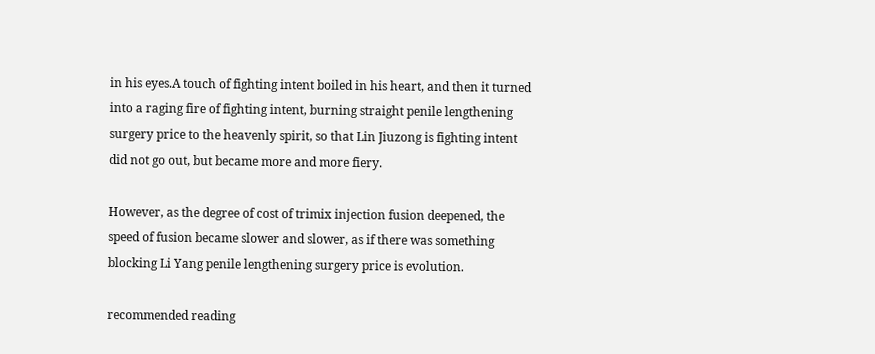in his eyes.A touch of fighting intent boiled in his heart, and then it turned into a raging fire of fighting intent, burning straight penile lengthening surgery price to the heavenly spirit, so that Lin Jiuzong is fighting intent did not go out, but became more and more fiery.

However, as the degree of cost of trimix injection fusion deepened, the speed of fusion became slower and slower, as if there was something blocking Li Yang penile lengthening surgery price is evolution.

recommended reading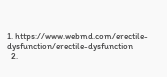1. https://www.webmd.com/erectile-dysfunction/erectile-dysfunction
  2.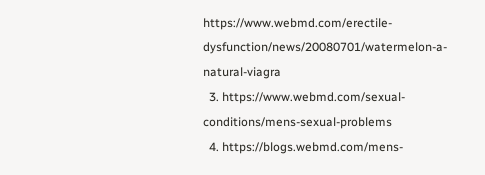https://www.webmd.com/erectile-dysfunction/news/20080701/watermelon-a-natural-viagra
  3. https://www.webmd.com/sexual-conditions/mens-sexual-problems
  4. https://blogs.webmd.com/mens-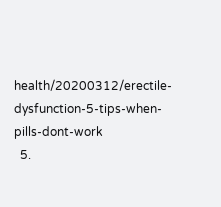health/20200312/erectile-dysfunction-5-tips-when-pills-dont-work
  5.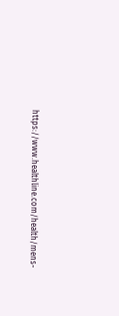https://www.healthline.com/health/mens-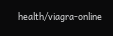health/viagra-online